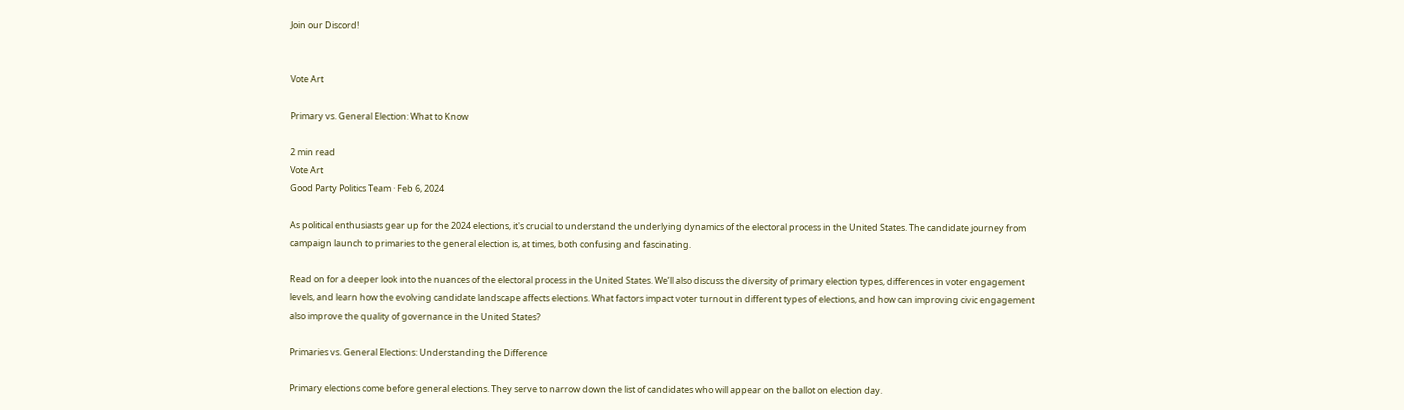Join our Discord!


Vote Art

Primary vs. General Election: What to Know

2 min read
Vote Art
Good Party Politics Team · Feb 6, 2024

As political enthusiasts gear up for the 2024 elections, it's crucial to understand the underlying dynamics of the electoral process in the United States. The candidate journey from campaign launch to primaries to the general election is, at times, both confusing and fascinating.

Read on for a deeper look into the nuances of the electoral process in the United States. We’ll also discuss the diversity of primary election types, differences in voter engagement levels, and learn how the evolving candidate landscape affects elections. What factors impact voter turnout in different types of elections, and how can improving civic engagement also improve the quality of governance in the United States?

Primaries vs. General Elections: Understanding the Difference

Primary elections come before general elections. They serve to narrow down the list of candidates who will appear on the ballot on election day.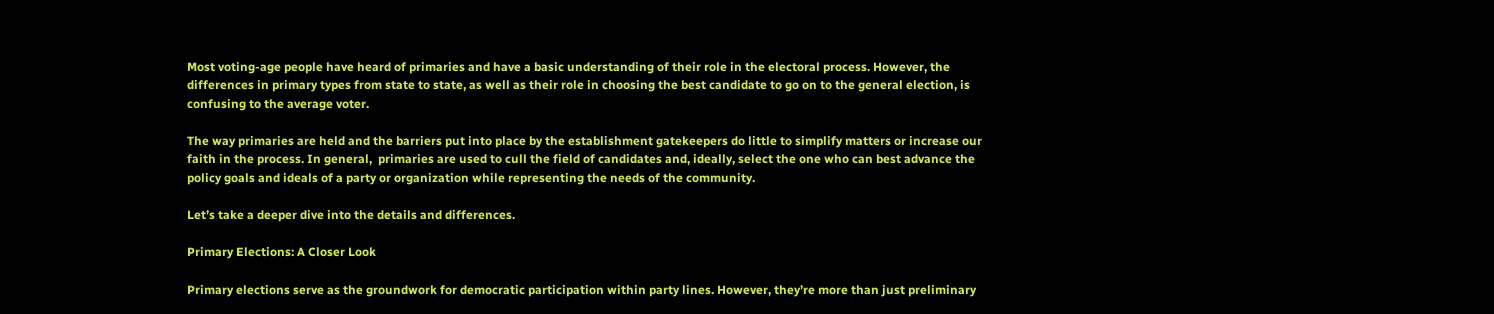Most voting-age people have heard of primaries and have a basic understanding of their role in the electoral process. However, the differences in primary types from state to state, as well as their role in choosing the best candidate to go on to the general election, is confusing to the average voter.

The way primaries are held and the barriers put into place by the establishment gatekeepers do little to simplify matters or increase our faith in the process. In general,  primaries are used to cull the field of candidates and, ideally, select the one who can best advance the policy goals and ideals of a party or organization while representing the needs of the community.

Let’s take a deeper dive into the details and differences.

Primary Elections: A Closer Look

Primary elections serve as the groundwork for democratic participation within party lines. However, they’re more than just preliminary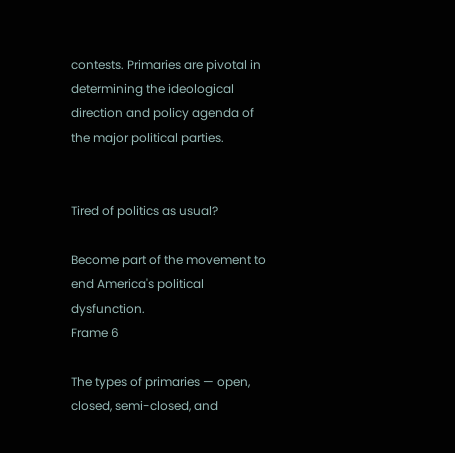contests. Primaries are pivotal in determining the ideological direction and policy agenda of the major political parties.


Tired of politics as usual?

Become part of the movement to end America's political dysfunction.
Frame 6

The types of primaries — open, closed, semi-closed, and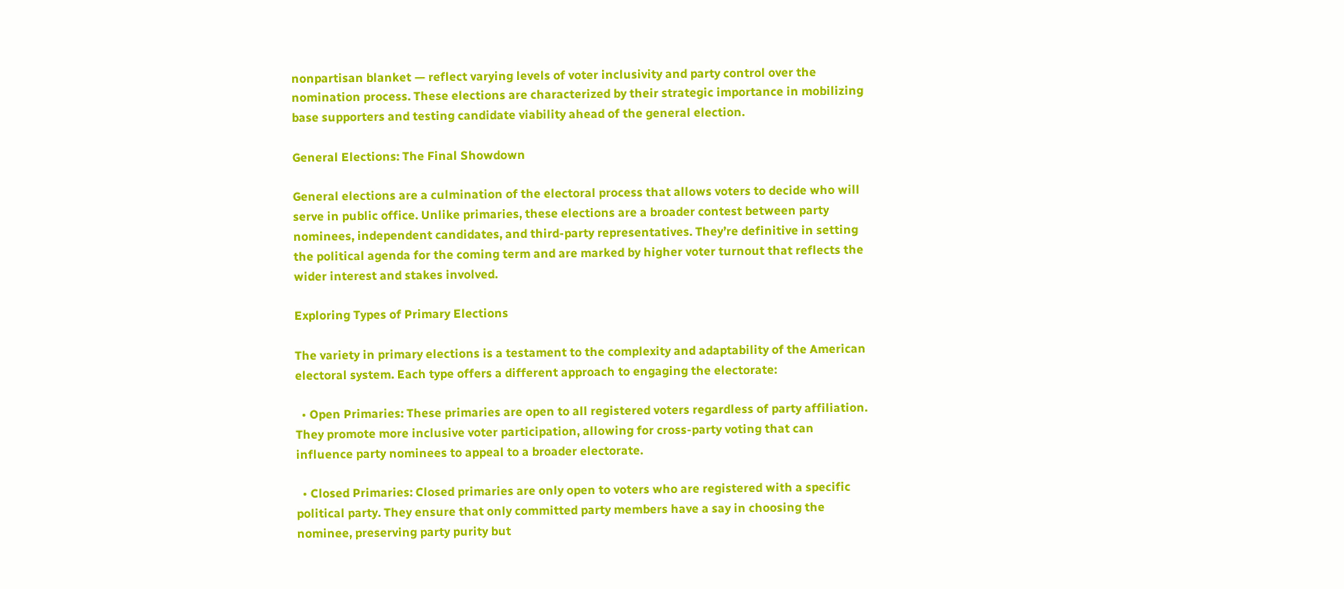nonpartisan blanket — reflect varying levels of voter inclusivity and party control over the nomination process. These elections are characterized by their strategic importance in mobilizing base supporters and testing candidate viability ahead of the general election.

General Elections: The Final Showdown

General elections are a culmination of the electoral process that allows voters to decide who will serve in public office. Unlike primaries, these elections are a broader contest between party nominees, independent candidates, and third-party representatives. They’re definitive in setting the political agenda for the coming term and are marked by higher voter turnout that reflects the wider interest and stakes involved.

Exploring Types of Primary Elections

The variety in primary elections is a testament to the complexity and adaptability of the American electoral system. Each type offers a different approach to engaging the electorate:

  • Open Primaries: These primaries are open to all registered voters regardless of party affiliation. They promote more inclusive voter participation, allowing for cross-party voting that can influence party nominees to appeal to a broader electorate.

  • Closed Primaries: Closed primaries are only open to voters who are registered with a specific political party. They ensure that only committed party members have a say in choosing the nominee, preserving party purity but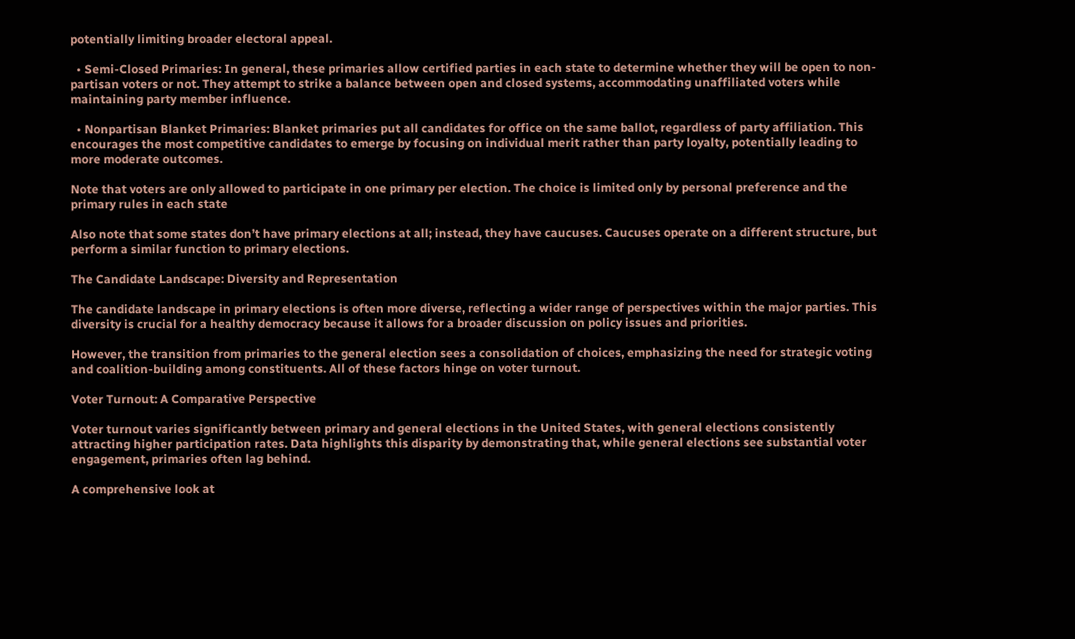potentially limiting broader electoral appeal.

  • Semi-Closed Primaries: In general, these primaries allow certified parties in each state to determine whether they will be open to non-partisan voters or not. They attempt to strike a balance between open and closed systems, accommodating unaffiliated voters while maintaining party member influence.

  • Nonpartisan Blanket Primaries: Blanket primaries put all candidates for office on the same ballot, regardless of party affiliation. This encourages the most competitive candidates to emerge by focusing on individual merit rather than party loyalty, potentially leading to more moderate outcomes.

Note that voters are only allowed to participate in one primary per election. The choice is limited only by personal preference and the primary rules in each state

Also note that some states don’t have primary elections at all; instead, they have caucuses. Caucuses operate on a different structure, but perform a similar function to primary elections.

The Candidate Landscape: Diversity and Representation

The candidate landscape in primary elections is often more diverse, reflecting a wider range of perspectives within the major parties. This diversity is crucial for a healthy democracy because it allows for a broader discussion on policy issues and priorities.

However, the transition from primaries to the general election sees a consolidation of choices, emphasizing the need for strategic voting and coalition-building among constituents. All of these factors hinge on voter turnout.

Voter Turnout: A Comparative Perspective

Voter turnout varies significantly between primary and general elections in the United States, with general elections consistently attracting higher participation rates. Data highlights this disparity by demonstrating that, while general elections see substantial voter engagement, primaries often lag behind.

A comprehensive look at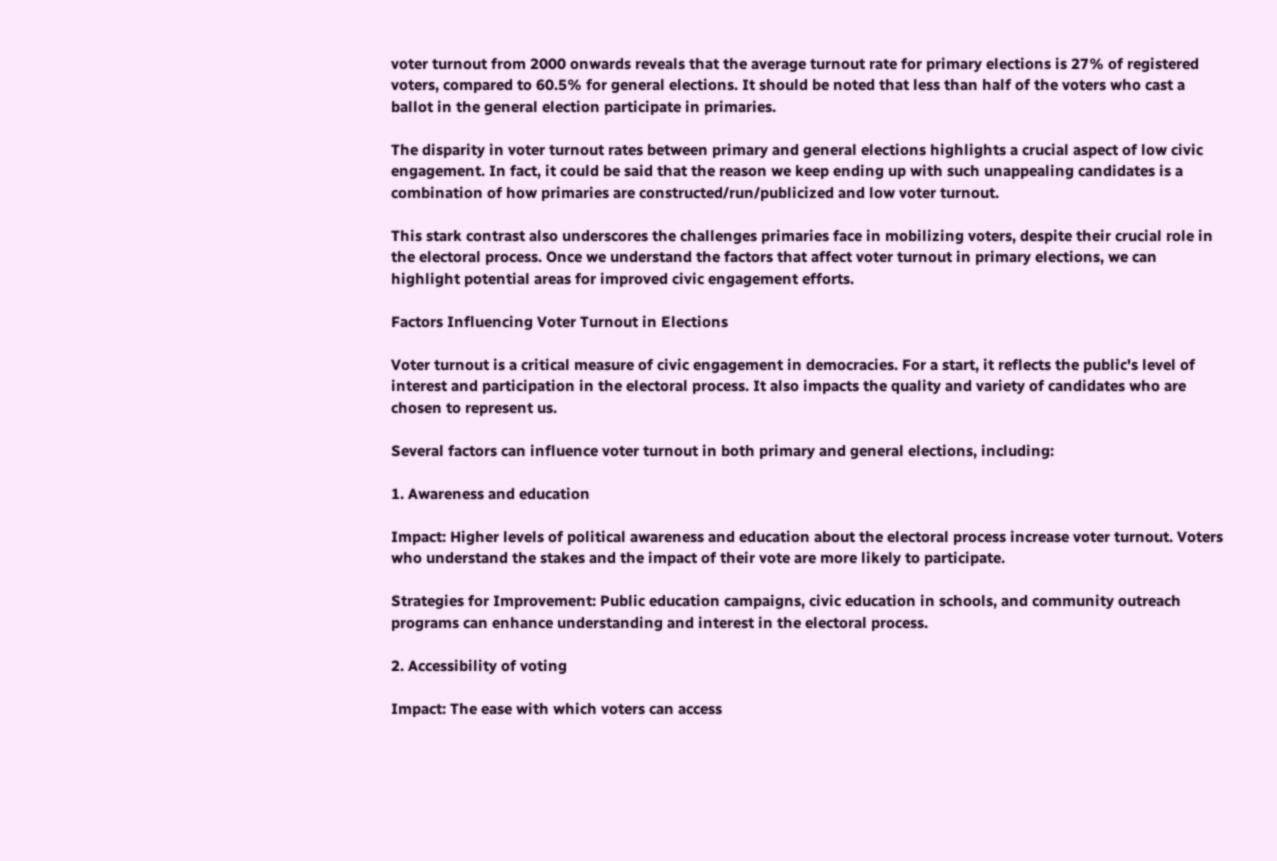voter turnout from 2000 onwards reveals that the average turnout rate for primary elections is 27% of registered voters, compared to 60.5% for general elections. It should be noted that less than half of the voters who cast a ballot in the general election participate in primaries.

The disparity in voter turnout rates between primary and general elections highlights a crucial aspect of low civic engagement. In fact, it could be said that the reason we keep ending up with such unappealing candidates is a combination of how primaries are constructed/run/publicized and low voter turnout.

This stark contrast also underscores the challenges primaries face in mobilizing voters, despite their crucial role in the electoral process. Once we understand the factors that affect voter turnout in primary elections, we can highlight potential areas for improved civic engagement efforts.

Factors Influencing Voter Turnout in Elections

Voter turnout is a critical measure of civic engagement in democracies. For a start, it reflects the public's level of interest and participation in the electoral process. It also impacts the quality and variety of candidates who are chosen to represent us.

Several factors can influence voter turnout in both primary and general elections, including:

1. Awareness and education

Impact: Higher levels of political awareness and education about the electoral process increase voter turnout. Voters who understand the stakes and the impact of their vote are more likely to participate.

Strategies for Improvement: Public education campaigns, civic education in schools, and community outreach programs can enhance understanding and interest in the electoral process.

2. Accessibility of voting

Impact: The ease with which voters can access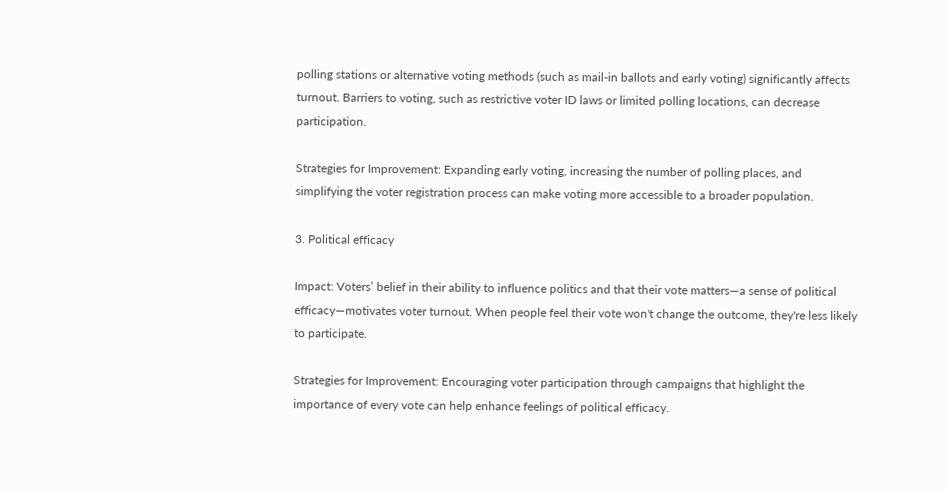polling stations or alternative voting methods (such as mail-in ballots and early voting) significantly affects turnout. Barriers to voting, such as restrictive voter ID laws or limited polling locations, can decrease participation.

Strategies for Improvement: Expanding early voting, increasing the number of polling places, and simplifying the voter registration process can make voting more accessible to a broader population.

3. Political efficacy

Impact: Voters’ belief in their ability to influence politics and that their vote matters—a sense of political efficacy—motivates voter turnout. When people feel their vote won't change the outcome, they're less likely to participate.

Strategies for Improvement: Encouraging voter participation through campaigns that highlight the importance of every vote can help enhance feelings of political efficacy.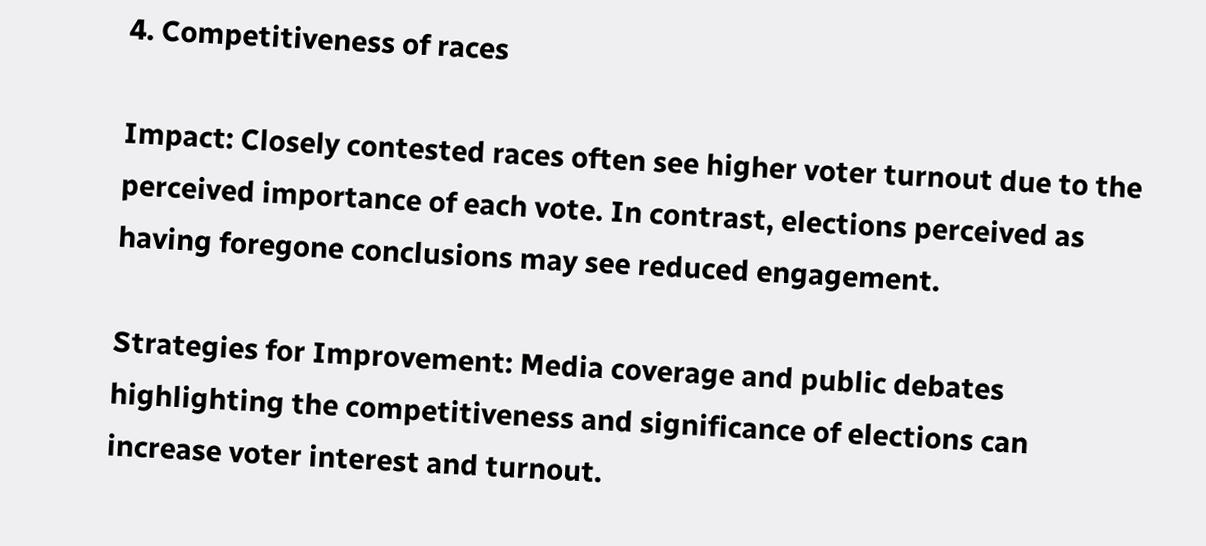4. Competitiveness of races

Impact: Closely contested races often see higher voter turnout due to the perceived importance of each vote. In contrast, elections perceived as having foregone conclusions may see reduced engagement.

Strategies for Improvement: Media coverage and public debates highlighting the competitiveness and significance of elections can increase voter interest and turnout.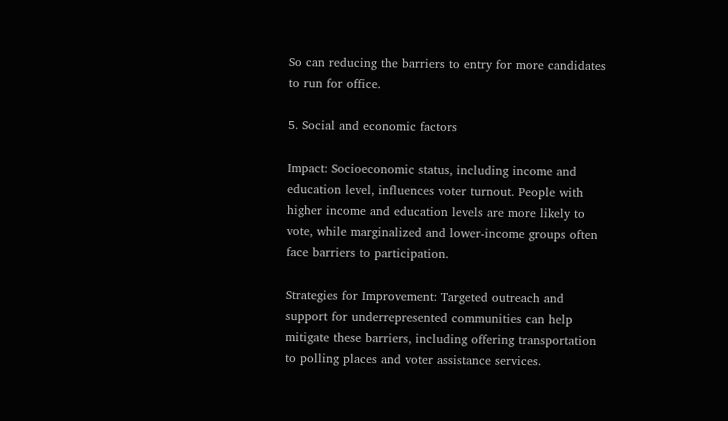So can reducing the barriers to entry for more candidates to run for office.

5. Social and economic factors

Impact: Socioeconomic status, including income and education level, influences voter turnout. People with higher income and education levels are more likely to vote, while marginalized and lower-income groups often face barriers to participation.

Strategies for Improvement: Targeted outreach and support for underrepresented communities can help mitigate these barriers, including offering transportation to polling places and voter assistance services.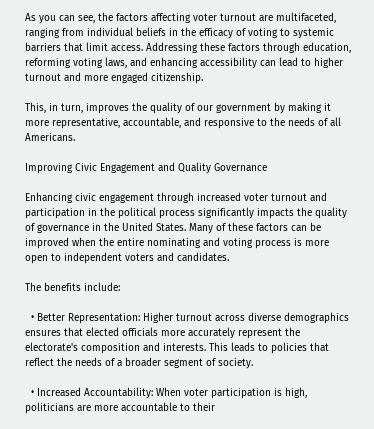As you can see, the factors affecting voter turnout are multifaceted, ranging from individual beliefs in the efficacy of voting to systemic barriers that limit access. Addressing these factors through education, reforming voting laws, and enhancing accessibility can lead to higher turnout and more engaged citizenship.

This, in turn, improves the quality of our government by making it more representative, accountable, and responsive to the needs of all Americans.

Improving Civic Engagement and Quality Governance

Enhancing civic engagement through increased voter turnout and participation in the political process significantly impacts the quality of governance in the United States. Many of these factors can be improved when the entire nominating and voting process is more open to independent voters and candidates.

The benefits include:

  • Better Representation: Higher turnout across diverse demographics ensures that elected officials more accurately represent the electorate's composition and interests. This leads to policies that reflect the needs of a broader segment of society.

  • Increased Accountability: When voter participation is high, politicians are more accountable to their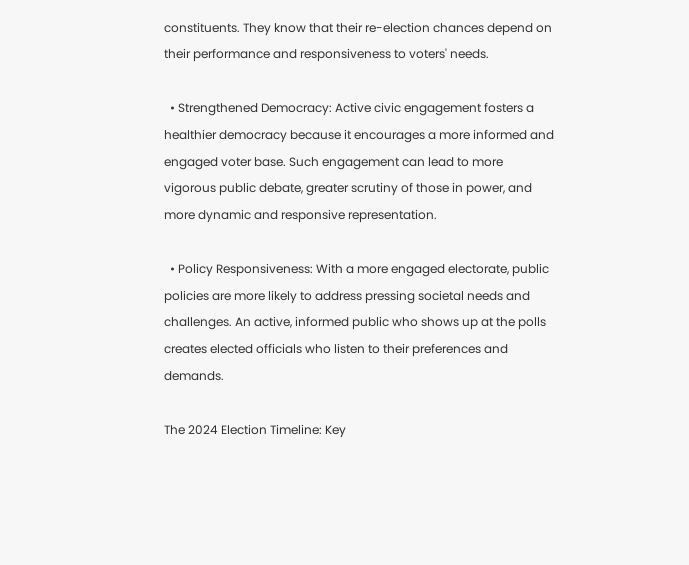constituents. They know that their re-election chances depend on their performance and responsiveness to voters' needs.

  • Strengthened Democracy: Active civic engagement fosters a healthier democracy because it encourages a more informed and engaged voter base. Such engagement can lead to more vigorous public debate, greater scrutiny of those in power, and more dynamic and responsive representation.

  • Policy Responsiveness: With a more engaged electorate, public policies are more likely to address pressing societal needs and challenges. An active, informed public who shows up at the polls creates elected officials who listen to their preferences and demands.

The 2024 Election Timeline: Key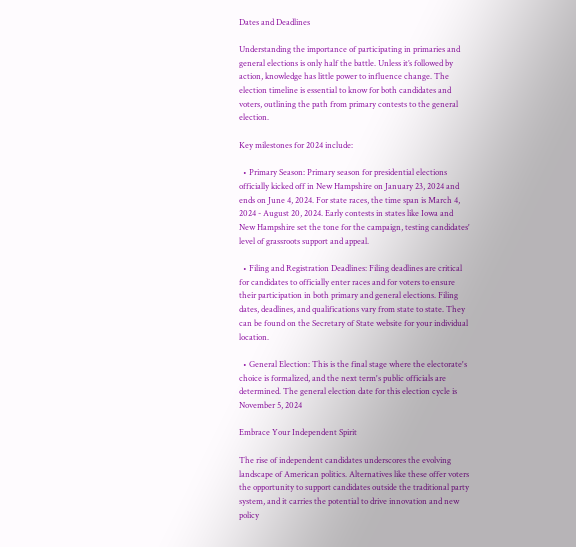Dates and Deadlines

Understanding the importance of participating in primaries and general elections is only half the battle. Unless it’s followed by action, knowledge has little power to influence change. The election timeline is essential to know for both candidates and voters, outlining the path from primary contests to the general election.

Key milestones for 2024 include:

  • Primary Season: Primary season for presidential elections officially kicked off in New Hampshire on January 23, 2024 and ends on June 4, 2024. For state races, the time span is March 4, 2024 - August 20, 2024. Early contests in states like Iowa and New Hampshire set the tone for the campaign, testing candidates' level of grassroots support and appeal.

  • Filing and Registration Deadlines: Filing deadlines are critical for candidates to officially enter races and for voters to ensure their participation in both primary and general elections. Filing dates, deadlines, and qualifications vary from state to state. They can be found on the Secretary of State website for your individual location.

  • General Election: This is the final stage where the electorate's choice is formalized, and the next term's public officials are determined. The general election date for this election cycle is November 5, 2024

Embrace Your Independent Spirit

The rise of independent candidates underscores the evolving landscape of American politics. Alternatives like these offer voters the opportunity to support candidates outside the traditional party system, and it carries the potential to drive innovation and new policy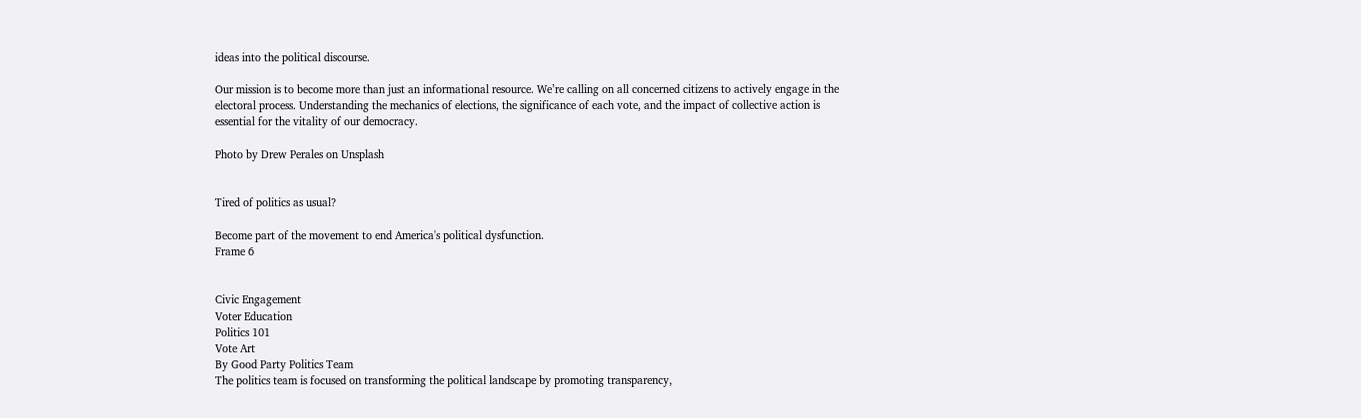ideas into the political discourse.

Our mission is to become more than just an informational resource. We’re calling on all concerned citizens to actively engage in the electoral process. Understanding the mechanics of elections, the significance of each vote, and the impact of collective action is essential for the vitality of our democracy.

Photo by Drew Perales on Unsplash


Tired of politics as usual?

Become part of the movement to end America's political dysfunction.
Frame 6


Civic Engagement
Voter Education
Politics 101
Vote Art
By Good Party Politics Team
The politics team is focused on transforming the political landscape by promoting transparency,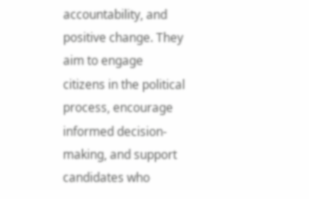accountability, and positive change. They aim to engage citizens in the political process, encourage informed decision-making, and support candidates who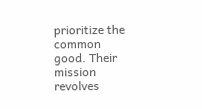prioritize the common good. Their mission revolves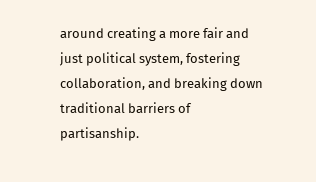around creating a more fair and just political system, fostering collaboration, and breaking down traditional barriers of partisanship.